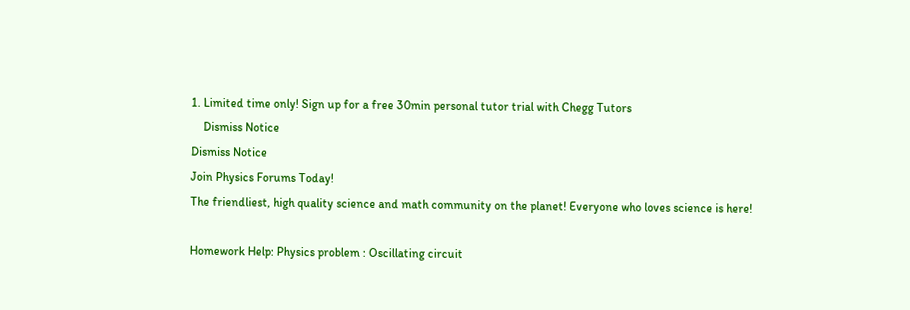1. Limited time only! Sign up for a free 30min personal tutor trial with Chegg Tutors
    Dismiss Notice
Dismiss Notice
Join Physics Forums Today!
The friendliest, high quality science and math community on the planet! Everyone who loves science is here!

Homework Help: Physics problem : Oscillating circuit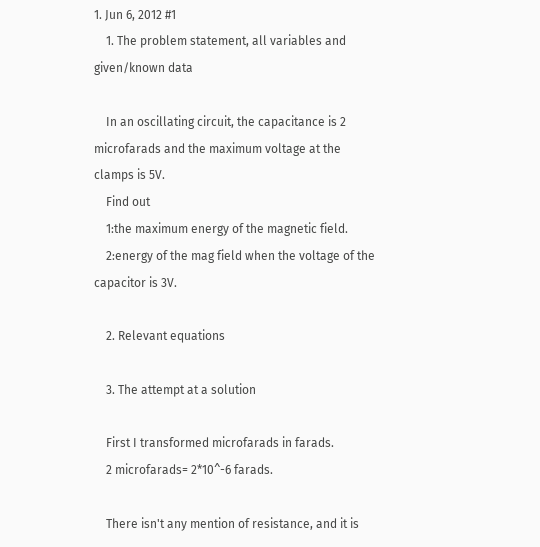1. Jun 6, 2012 #1
    1. The problem statement, all variables and given/known data

    In an oscillating circuit, the capacitance is 2 microfarads and the maximum voltage at the clamps is 5V.
    Find out
    1:the maximum energy of the magnetic field.
    2:energy of the mag field when the voltage of the capacitor is 3V.

    2. Relevant equations

    3. The attempt at a solution

    First I transformed microfarads in farads.
    2 microfarads= 2*10^-6 farads.

    There isn't any mention of resistance, and it is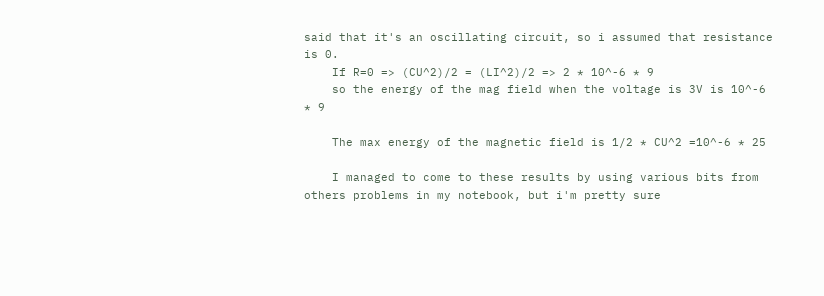said that it's an oscillating circuit, so i assumed that resistance is 0.
    If R=0 => (CU^2)/2 = (LI^2)/2 => 2 * 10^-6 * 9
    so the energy of the mag field when the voltage is 3V is 10^-6 * 9

    The max energy of the magnetic field is 1/2 * CU^2 =10^-6 * 25

    I managed to come to these results by using various bits from others problems in my notebook, but i'm pretty sure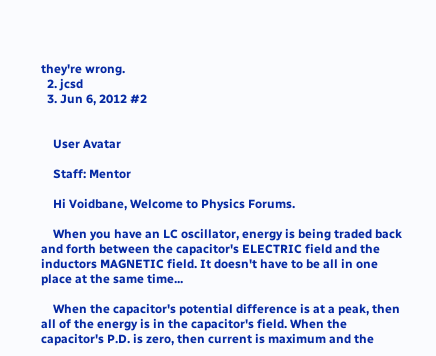they're wrong.
  2. jcsd
  3. Jun 6, 2012 #2


    User Avatar

    Staff: Mentor

    Hi Voidbane, Welcome to Physics Forums.

    When you have an LC oscillator, energy is being traded back and forth between the capacitor's ELECTRIC field and the inductors MAGNETIC field. It doesn't have to be all in one place at the same time...

    When the capacitor's potential difference is at a peak, then all of the energy is in the capacitor's field. When the capacitor's P.D. is zero, then current is maximum and the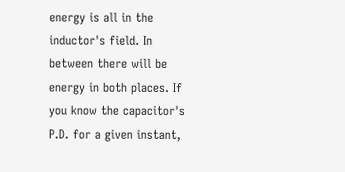energy is all in the inductor's field. In between there will be energy in both places. If you know the capacitor's P.D. for a given instant,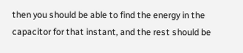then you should be able to find the energy in the capacitor for that instant, and the rest should be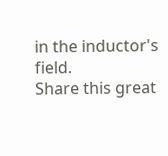in the inductor's field.
Share this great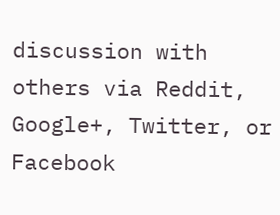discussion with others via Reddit, Google+, Twitter, or Facebook